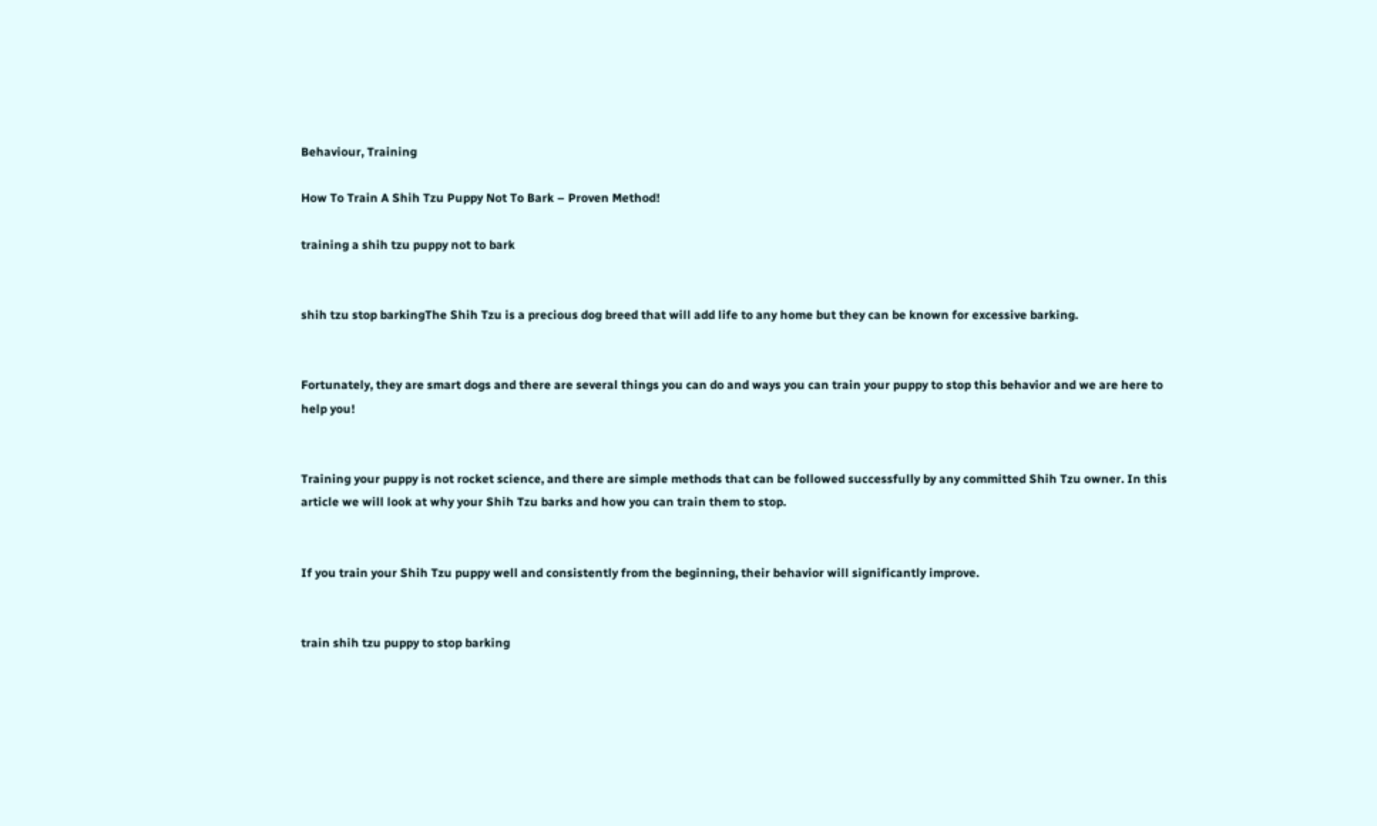Behaviour, Training

How To Train A Shih Tzu Puppy Not To Bark – Proven Method!

training a shih tzu puppy not to bark


shih tzu stop barkingThe Shih Tzu is a precious dog breed that will add life to any home but they can be known for excessive barking.


Fortunately, they are smart dogs and there are several things you can do and ways you can train your puppy to stop this behavior and we are here to help you!


Training your puppy is not rocket science, and there are simple methods that can be followed successfully by any committed Shih Tzu owner. In this article we will look at why your Shih Tzu barks and how you can train them to stop.


If you train your Shih Tzu puppy well and consistently from the beginning, their behavior will significantly improve.


train shih tzu puppy to stop barking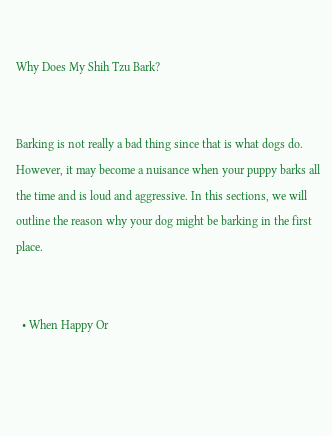Why Does My Shih Tzu Bark?


Barking is not really a bad thing since that is what dogs do. However, it may become a nuisance when your puppy barks all the time and is loud and aggressive. In this sections, we will outline the reason why your dog might be barking in the first place.


  • When Happy Or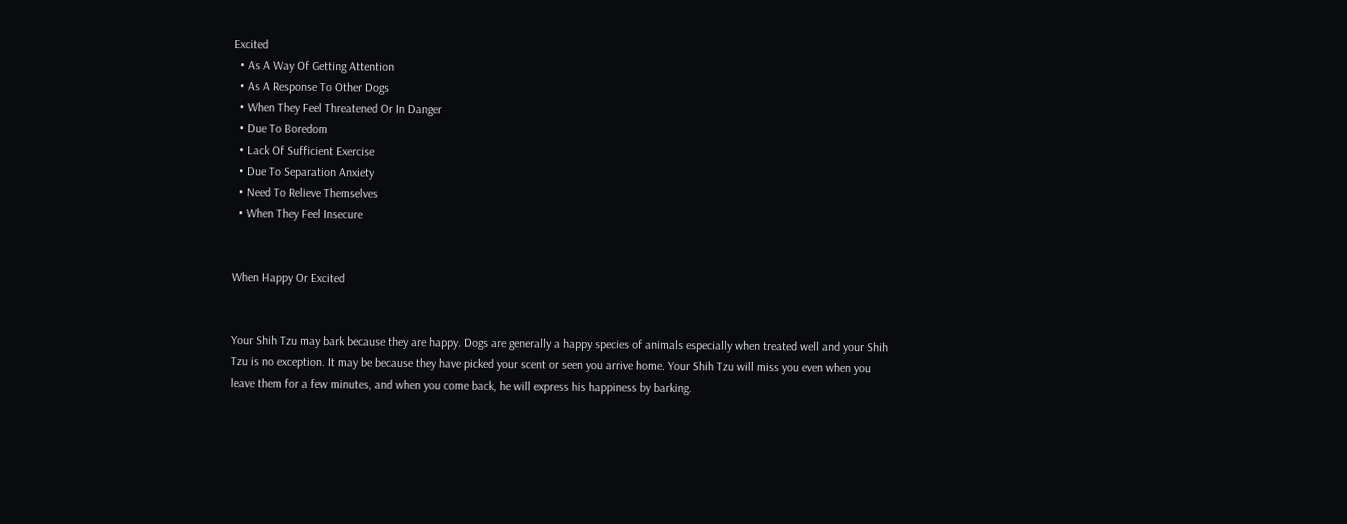Excited
  • As A Way Of Getting Attention
  • As A Response To Other Dogs
  • When They Feel Threatened Or In Danger
  • Due To Boredom
  • Lack Of Sufficient Exercise
  • Due To Separation Anxiety
  • Need To Relieve Themselves
  • When They Feel Insecure


When Happy Or Excited


Your Shih Tzu may bark because they are happy. Dogs are generally a happy species of animals especially when treated well and your Shih Tzu is no exception. It may be because they have picked your scent or seen you arrive home. Your Shih Tzu will miss you even when you leave them for a few minutes, and when you come back, he will express his happiness by barking.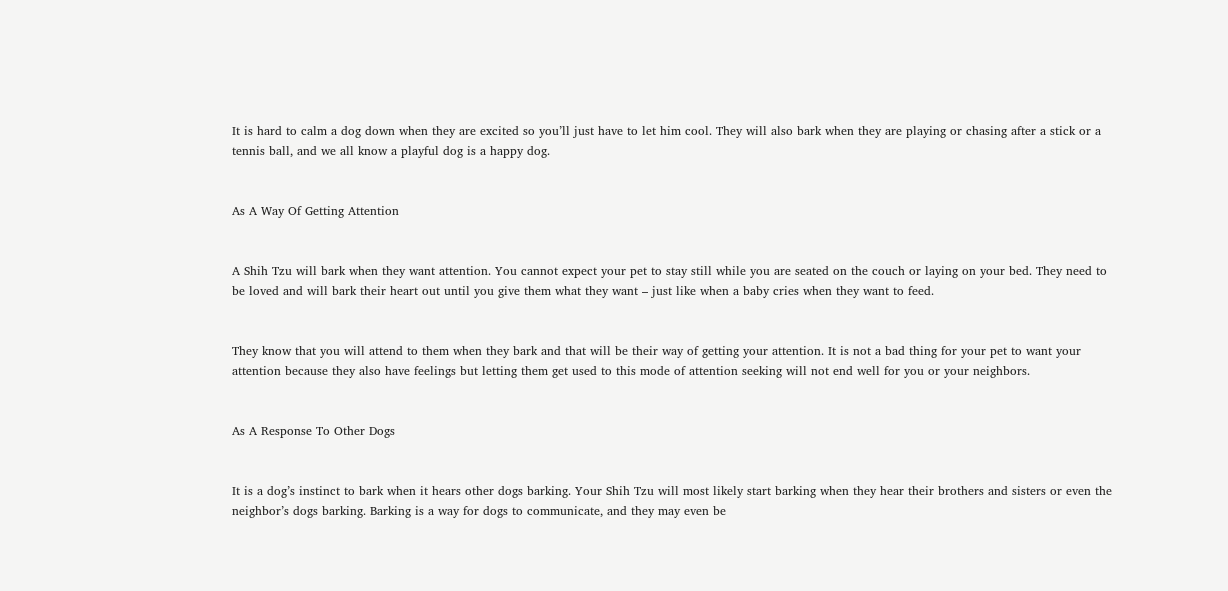It is hard to calm a dog down when they are excited so you’ll just have to let him cool. They will also bark when they are playing or chasing after a stick or a tennis ball, and we all know a playful dog is a happy dog.


As A Way Of Getting Attention


A Shih Tzu will bark when they want attention. You cannot expect your pet to stay still while you are seated on the couch or laying on your bed. They need to be loved and will bark their heart out until you give them what they want – just like when a baby cries when they want to feed.


They know that you will attend to them when they bark and that will be their way of getting your attention. It is not a bad thing for your pet to want your attention because they also have feelings but letting them get used to this mode of attention seeking will not end well for you or your neighbors.


As A Response To Other Dogs


It is a dog’s instinct to bark when it hears other dogs barking. Your Shih Tzu will most likely start barking when they hear their brothers and sisters or even the neighbor’s dogs barking. Barking is a way for dogs to communicate, and they may even be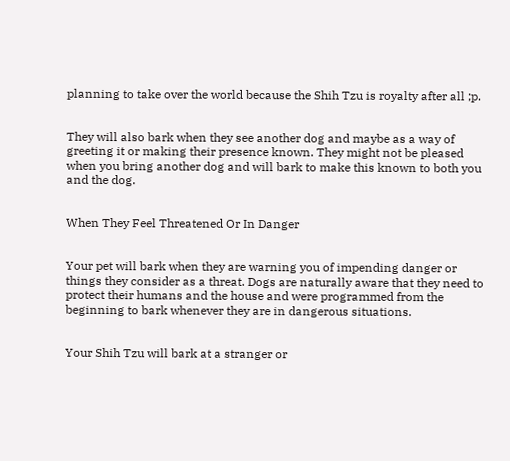planning to take over the world because the Shih Tzu is royalty after all ;p.


They will also bark when they see another dog and maybe as a way of greeting it or making their presence known. They might not be pleased when you bring another dog and will bark to make this known to both you and the dog.


When They Feel Threatened Or In Danger


Your pet will bark when they are warning you of impending danger or things they consider as a threat. Dogs are naturally aware that they need to protect their humans and the house and were programmed from the beginning to bark whenever they are in dangerous situations.


Your Shih Tzu will bark at a stranger or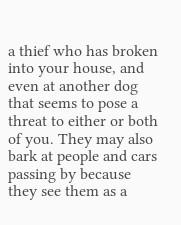a thief who has broken into your house, and even at another dog that seems to pose a threat to either or both of you. They may also bark at people and cars passing by because they see them as a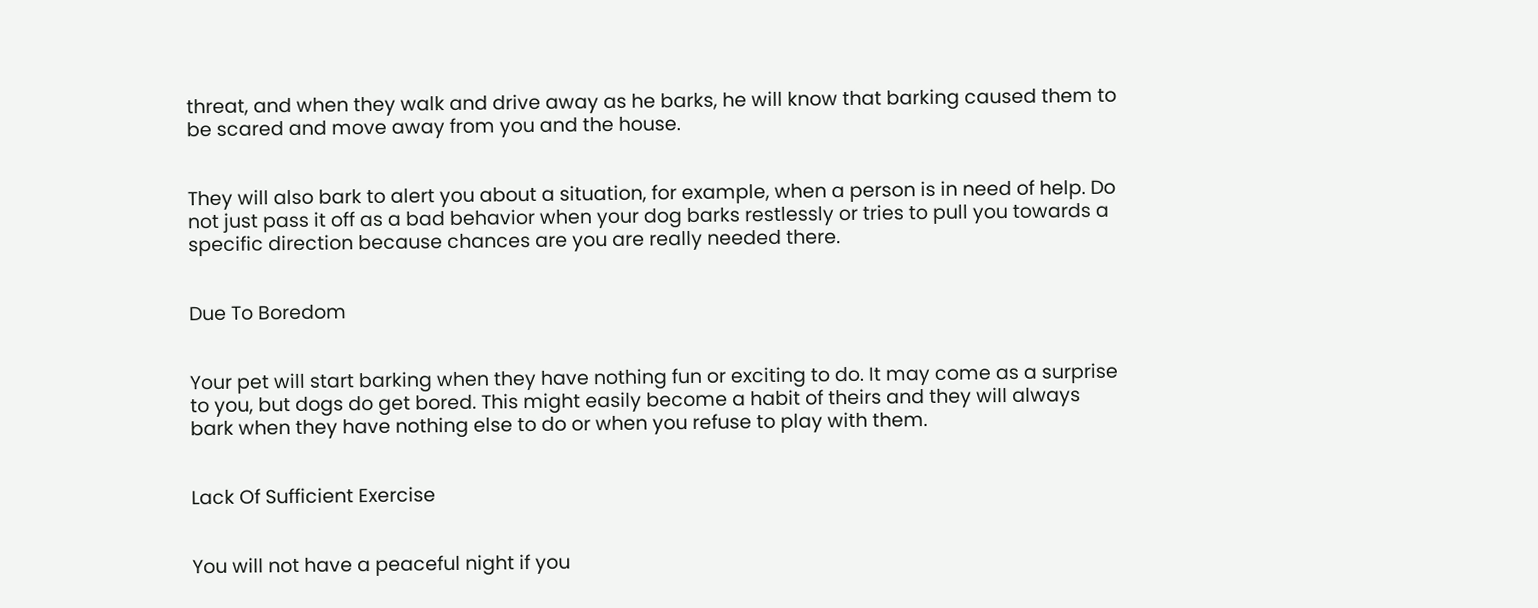threat, and when they walk and drive away as he barks, he will know that barking caused them to be scared and move away from you and the house.


They will also bark to alert you about a situation, for example, when a person is in need of help. Do not just pass it off as a bad behavior when your dog barks restlessly or tries to pull you towards a specific direction because chances are you are really needed there.


Due To Boredom


Your pet will start barking when they have nothing fun or exciting to do. It may come as a surprise to you, but dogs do get bored. This might easily become a habit of theirs and they will always bark when they have nothing else to do or when you refuse to play with them.


Lack Of Sufficient Exercise


You will not have a peaceful night if you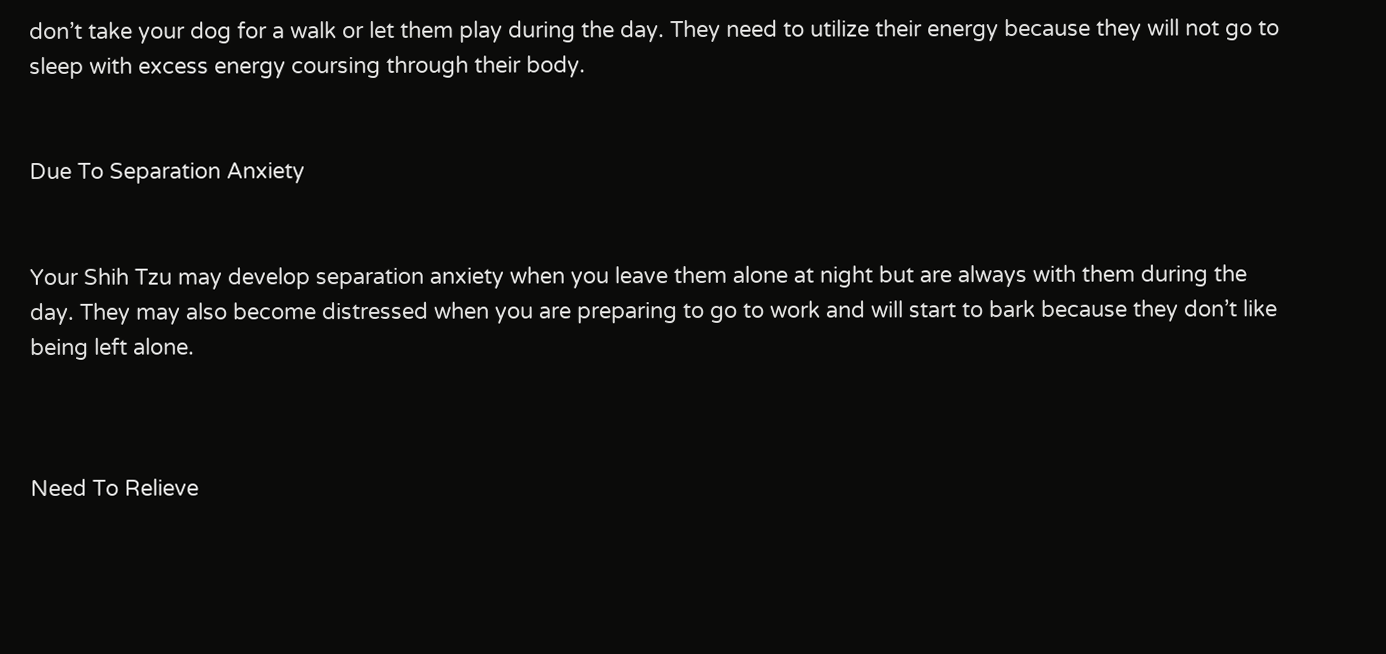don’t take your dog for a walk or let them play during the day. They need to utilize their energy because they will not go to sleep with excess energy coursing through their body.


Due To Separation Anxiety


Your Shih Tzu may develop separation anxiety when you leave them alone at night but are always with them during the day. They may also become distressed when you are preparing to go to work and will start to bark because they don’t like being left alone.



Need To Relieve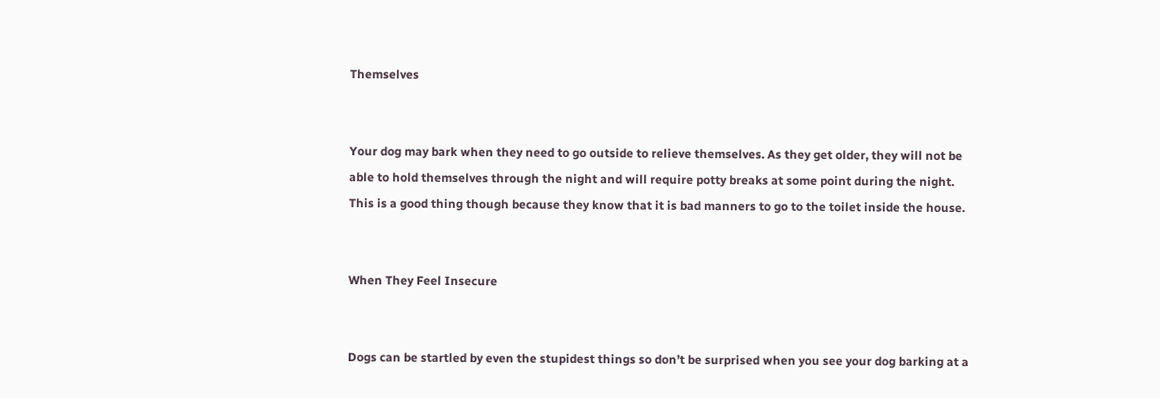Themselves


Your dog may bark when they need to go outside to relieve themselves. As they get older, they will not be able to hold themselves through the night and will require potty breaks at some point during the night. This is a good thing though because they know that it is bad manners to go to the toilet inside the house.


When They Feel Insecure


Dogs can be startled by even the stupidest things so don’t be surprised when you see your dog barking at a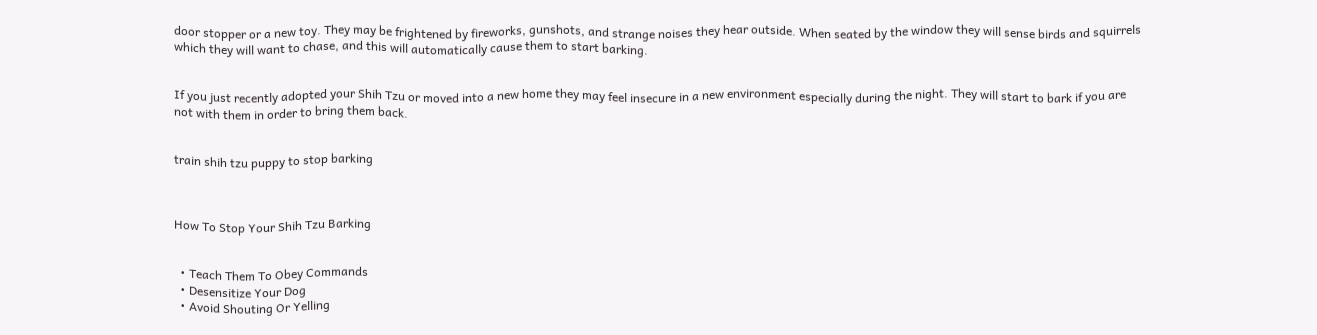door stopper or a new toy. They may be frightened by fireworks, gunshots, and strange noises they hear outside. When seated by the window they will sense birds and squirrels which they will want to chase, and this will automatically cause them to start barking.


If you just recently adopted your Shih Tzu or moved into a new home they may feel insecure in a new environment especially during the night. They will start to bark if you are not with them in order to bring them back.


train shih tzu puppy to stop barking



How To Stop Your Shih Tzu Barking


  • Teach Them To Obey Commands
  • Desensitize Your Dog
  • Avoid Shouting Or Yelling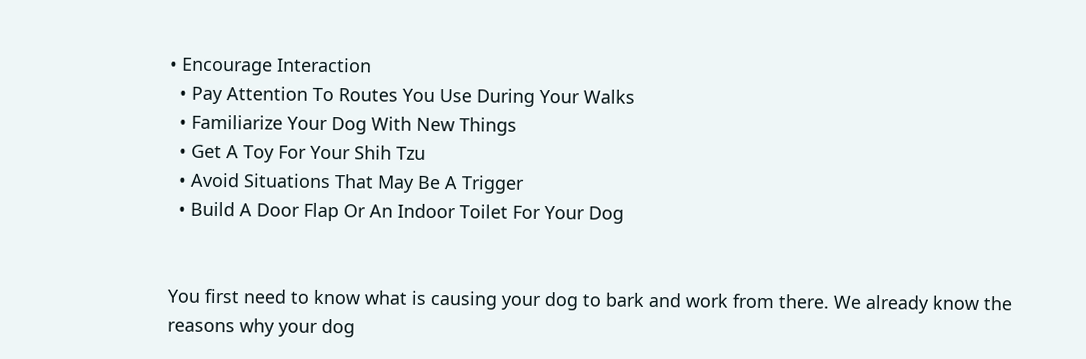• Encourage Interaction
  • Pay Attention To Routes You Use During Your Walks
  • Familiarize Your Dog With New Things
  • Get A Toy For Your Shih Tzu
  • Avoid Situations That May Be A Trigger
  • Build A Door Flap Or An Indoor Toilet For Your Dog


You first need to know what is causing your dog to bark and work from there. We already know the reasons why your dog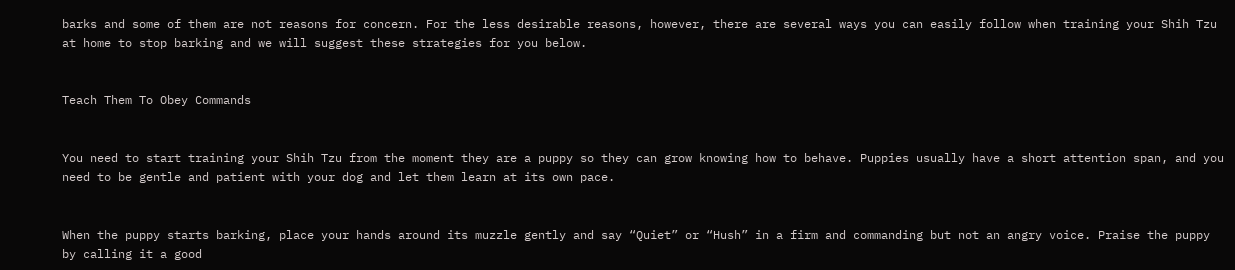barks and some of them are not reasons for concern. For the less desirable reasons, however, there are several ways you can easily follow when training your Shih Tzu at home to stop barking and we will suggest these strategies for you below.


Teach Them To Obey Commands


You need to start training your Shih Tzu from the moment they are a puppy so they can grow knowing how to behave. Puppies usually have a short attention span, and you need to be gentle and patient with your dog and let them learn at its own pace.


When the puppy starts barking, place your hands around its muzzle gently and say “Quiet” or “Hush” in a firm and commanding but not an angry voice. Praise the puppy by calling it a good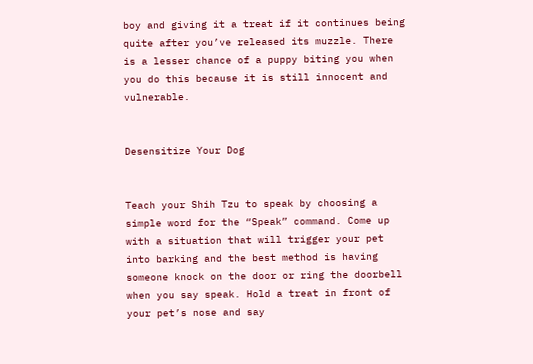boy and giving it a treat if it continues being quite after you’ve released its muzzle. There is a lesser chance of a puppy biting you when you do this because it is still innocent and vulnerable.


Desensitize Your Dog


Teach your Shih Tzu to speak by choosing a simple word for the “Speak” command. Come up with a situation that will trigger your pet into barking and the best method is having someone knock on the door or ring the doorbell when you say speak. Hold a treat in front of your pet’s nose and say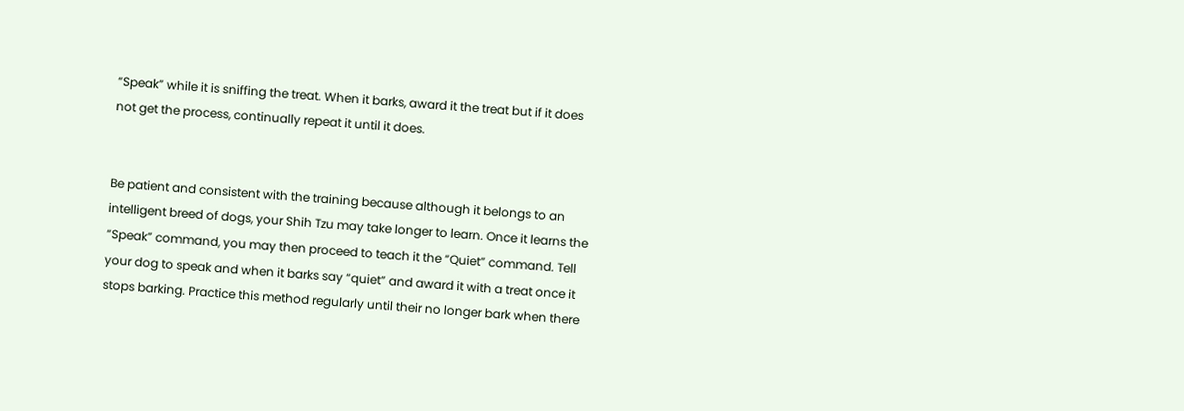“Speak” while it is sniffing the treat. When it barks, award it the treat but if it does not get the process, continually repeat it until it does.


Be patient and consistent with the training because although it belongs to an intelligent breed of dogs, your Shih Tzu may take longer to learn. Once it learns the “Speak” command, you may then proceed to teach it the “Quiet” command. Tell your dog to speak and when it barks say “quiet” and award it with a treat once it stops barking. Practice this method regularly until their no longer bark when there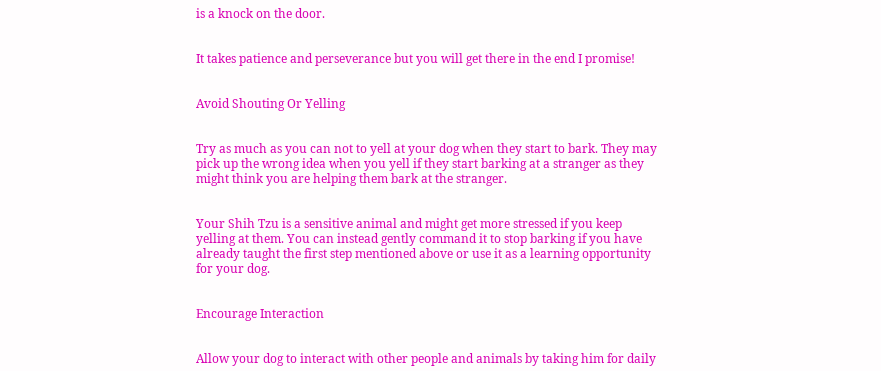is a knock on the door.


It takes patience and perseverance but you will get there in the end I promise!


Avoid Shouting Or Yelling


Try as much as you can not to yell at your dog when they start to bark. They may pick up the wrong idea when you yell if they start barking at a stranger as they might think you are helping them bark at the stranger.


Your Shih Tzu is a sensitive animal and might get more stressed if you keep yelling at them. You can instead gently command it to stop barking if you have already taught the first step mentioned above or use it as a learning opportunity for your dog.


Encourage Interaction


Allow your dog to interact with other people and animals by taking him for daily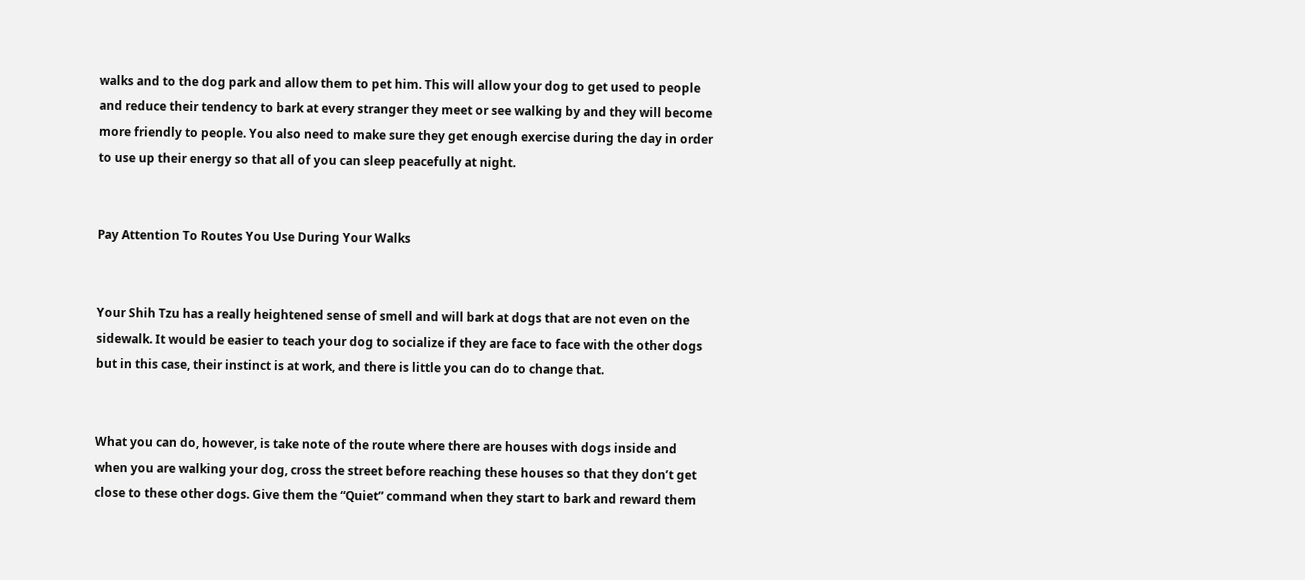walks and to the dog park and allow them to pet him. This will allow your dog to get used to people and reduce their tendency to bark at every stranger they meet or see walking by and they will become more friendly to people. You also need to make sure they get enough exercise during the day in order to use up their energy so that all of you can sleep peacefully at night.


Pay Attention To Routes You Use During Your Walks


Your Shih Tzu has a really heightened sense of smell and will bark at dogs that are not even on the sidewalk. It would be easier to teach your dog to socialize if they are face to face with the other dogs but in this case, their instinct is at work, and there is little you can do to change that.


What you can do, however, is take note of the route where there are houses with dogs inside and when you are walking your dog, cross the street before reaching these houses so that they don’t get close to these other dogs. Give them the “Quiet” command when they start to bark and reward them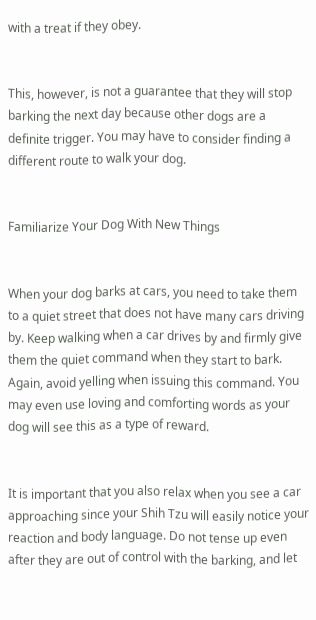with a treat if they obey.


This, however, is not a guarantee that they will stop barking the next day because other dogs are a definite trigger. You may have to consider finding a different route to walk your dog.


Familiarize Your Dog With New Things


When your dog barks at cars, you need to take them to a quiet street that does not have many cars driving by. Keep walking when a car drives by and firmly give them the quiet command when they start to bark. Again, avoid yelling when issuing this command. You may even use loving and comforting words as your dog will see this as a type of reward.


It is important that you also relax when you see a car approaching since your Shih Tzu will easily notice your reaction and body language. Do not tense up even after they are out of control with the barking, and let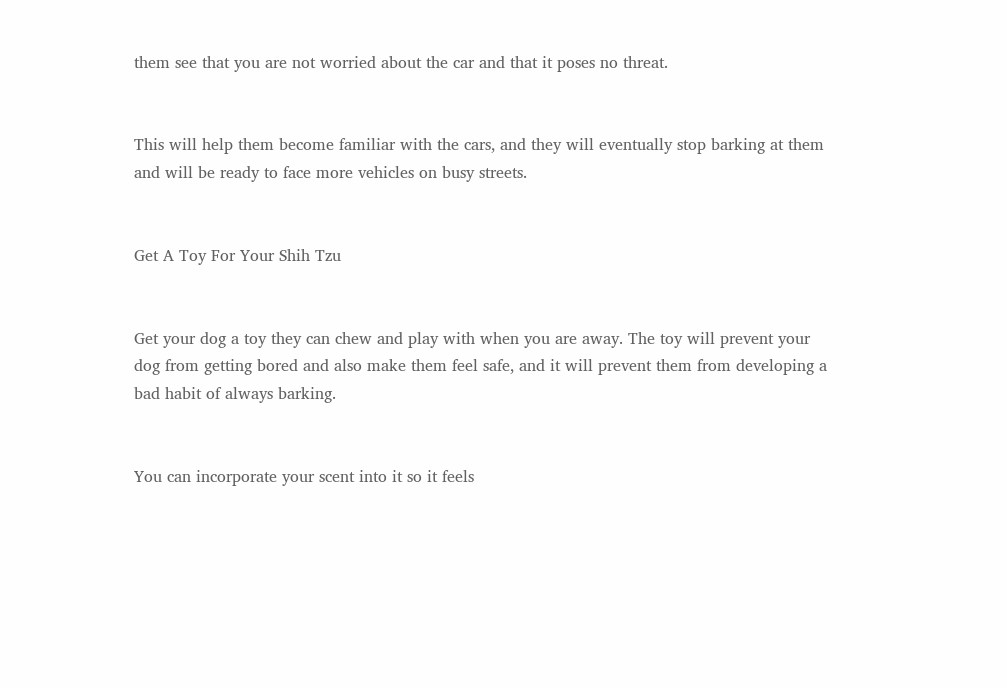them see that you are not worried about the car and that it poses no threat.


This will help them become familiar with the cars, and they will eventually stop barking at them and will be ready to face more vehicles on busy streets.


Get A Toy For Your Shih Tzu


Get your dog a toy they can chew and play with when you are away. The toy will prevent your dog from getting bored and also make them feel safe, and it will prevent them from developing a bad habit of always barking.


You can incorporate your scent into it so it feels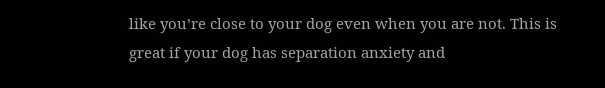like you’re close to your dog even when you are not. This is great if your dog has separation anxiety and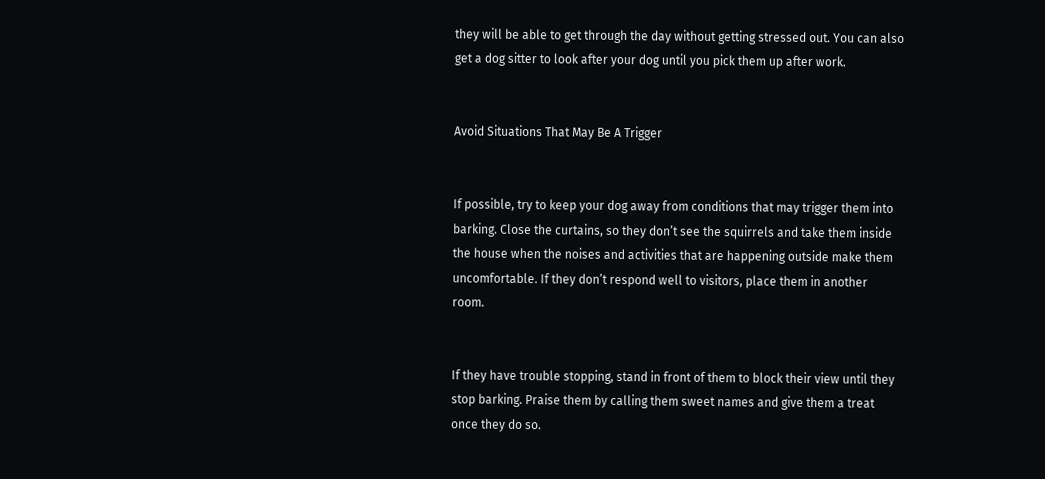they will be able to get through the day without getting stressed out. You can also get a dog sitter to look after your dog until you pick them up after work.


Avoid Situations That May Be A Trigger


If possible, try to keep your dog away from conditions that may trigger them into barking. Close the curtains, so they don’t see the squirrels and take them inside the house when the noises and activities that are happening outside make them uncomfortable. If they don’t respond well to visitors, place them in another room.


If they have trouble stopping, stand in front of them to block their view until they stop barking. Praise them by calling them sweet names and give them a treat once they do so.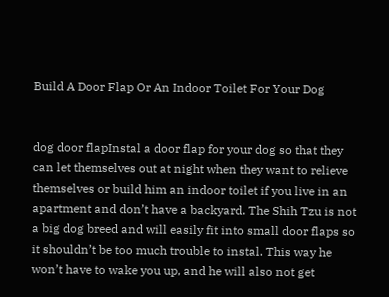Build A Door Flap Or An Indoor Toilet For Your Dog


dog door flapInstal a door flap for your dog so that they can let themselves out at night when they want to relieve themselves or build him an indoor toilet if you live in an apartment and don’t have a backyard. The Shih Tzu is not a big dog breed and will easily fit into small door flaps so it shouldn’t be too much trouble to instal. This way he won’t have to wake you up, and he will also not get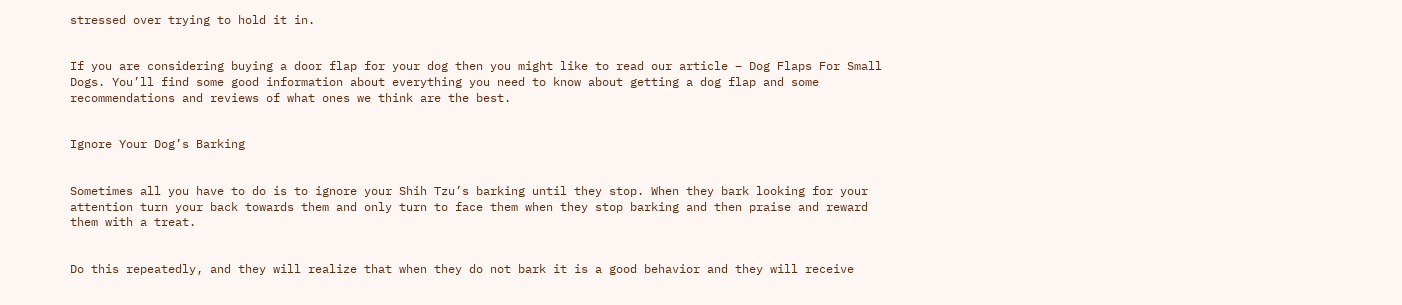stressed over trying to hold it in.


If you are considering buying a door flap for your dog then you might like to read our article – Dog Flaps For Small Dogs. You’ll find some good information about everything you need to know about getting a dog flap and some recommendations and reviews of what ones we think are the best.


Ignore Your Dog’s Barking


Sometimes all you have to do is to ignore your Shih Tzu’s barking until they stop. When they bark looking for your attention turn your back towards them and only turn to face them when they stop barking and then praise and reward them with a treat.


Do this repeatedly, and they will realize that when they do not bark it is a good behavior and they will receive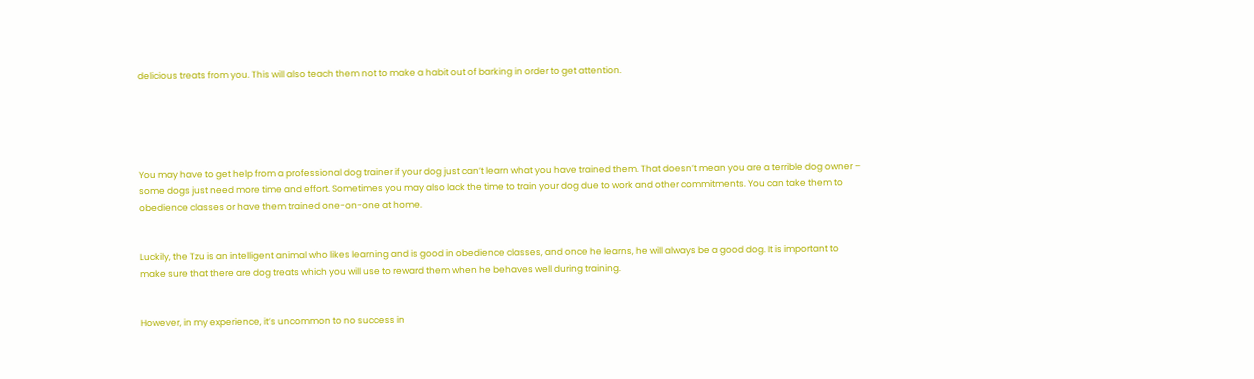delicious treats from you. This will also teach them not to make a habit out of barking in order to get attention.





You may have to get help from a professional dog trainer if your dog just can’t learn what you have trained them. That doesn’t mean you are a terrible dog owner – some dogs just need more time and effort. Sometimes you may also lack the time to train your dog due to work and other commitments. You can take them to obedience classes or have them trained one-on-one at home.


Luckily, the Tzu is an intelligent animal who likes learning and is good in obedience classes, and once he learns, he will always be a good dog. It is important to make sure that there are dog treats which you will use to reward them when he behaves well during training.


However, in my experience, it’s uncommon to no success in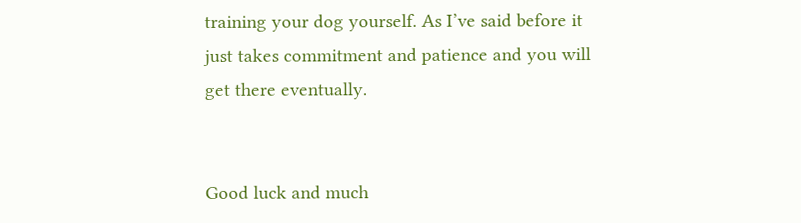training your dog yourself. As I’ve said before it just takes commitment and patience and you will get there eventually.


Good luck and much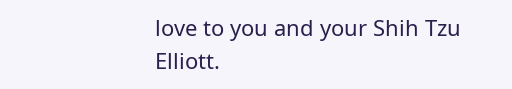love to you and your Shih Tzu  Elliott.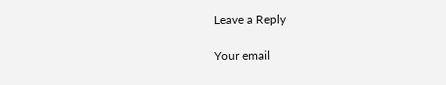Leave a Reply

Your email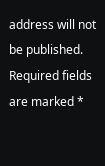address will not be published. Required fields are marked *